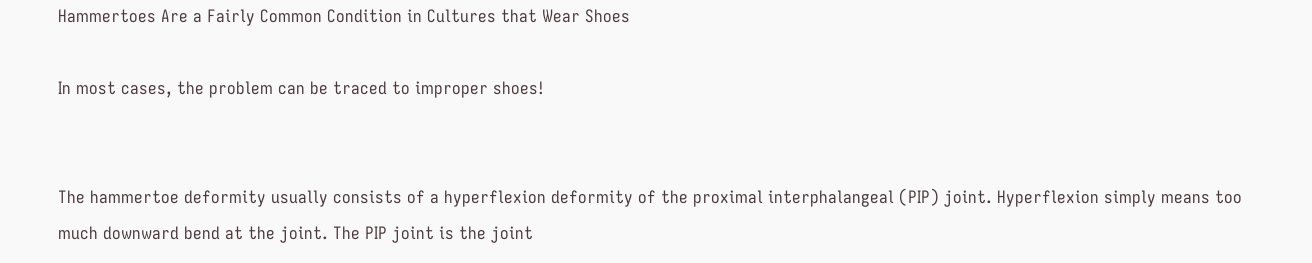Hammertoes Are a Fairly Common Condition in Cultures that Wear Shoes

In most cases, the problem can be traced to improper shoes!


The hammertoe deformity usually consists of a hyperflexion deformity of the proximal interphalangeal (PIP) joint. Hyperflexion simply means too much downward bend at the joint. The PIP joint is the joint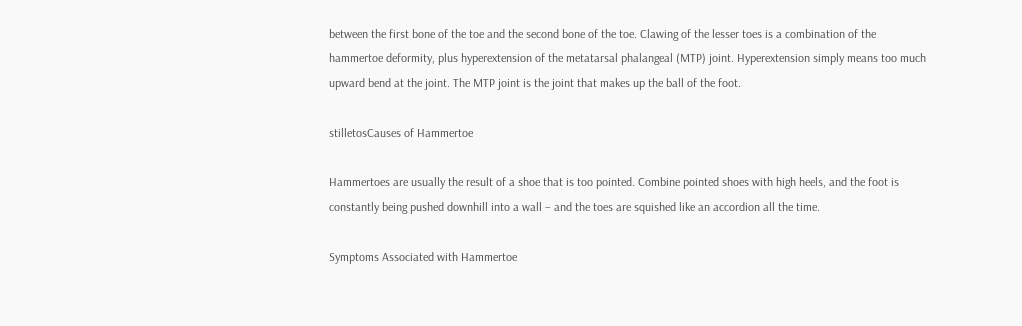between the first bone of the toe and the second bone of the toe. Clawing of the lesser toes is a combination of the hammertoe deformity, plus hyperextension of the metatarsal phalangeal (MTP) joint. Hyperextension simply means too much upward bend at the joint. The MTP joint is the joint that makes up the ball of the foot.

stilletosCauses of Hammertoe

Hammertoes are usually the result of a shoe that is too pointed. Combine pointed shoes with high heels, and the foot is constantly being pushed downhill into a wall – and the toes are squished like an accordion all the time.

Symptoms Associated with Hammertoe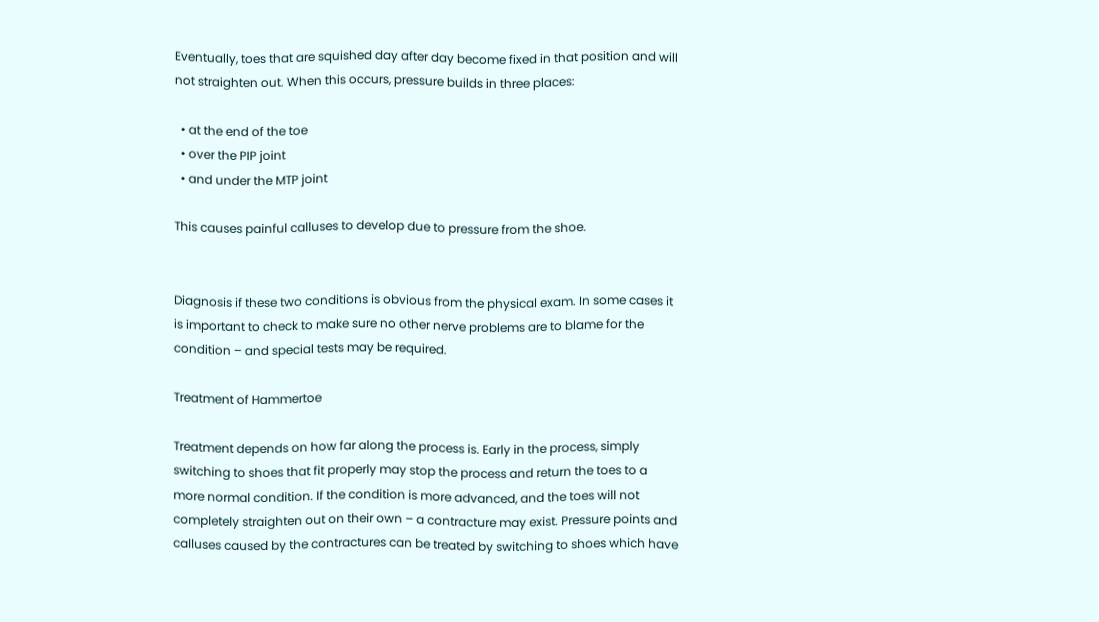Eventually, toes that are squished day after day become fixed in that position and will not straighten out. When this occurs, pressure builds in three places:

  • at the end of the toe
  • over the PIP joint
  • and under the MTP joint

This causes painful calluses to develop due to pressure from the shoe.


Diagnosis if these two conditions is obvious from the physical exam. In some cases it is important to check to make sure no other nerve problems are to blame for the condition – and special tests may be required.

Treatment of Hammertoe

Treatment depends on how far along the process is. Early in the process, simply switching to shoes that fit properly may stop the process and return the toes to a more normal condition. If the condition is more advanced, and the toes will not completely straighten out on their own – a contracture may exist. Pressure points and calluses caused by the contractures can be treated by switching to shoes which have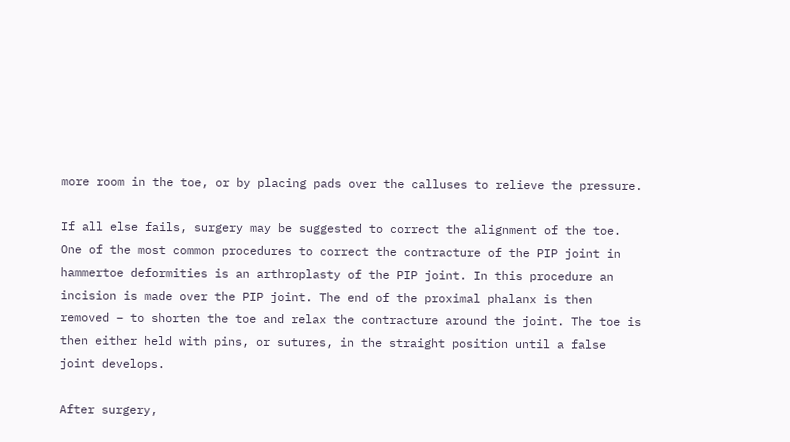more room in the toe, or by placing pads over the calluses to relieve the pressure.

If all else fails, surgery may be suggested to correct the alignment of the toe. One of the most common procedures to correct the contracture of the PIP joint in hammertoe deformities is an arthroplasty of the PIP joint. In this procedure an incision is made over the PIP joint. The end of the proximal phalanx is then removed – to shorten the toe and relax the contracture around the joint. The toe is then either held with pins, or sutures, in the straight position until a false joint develops.

After surgery,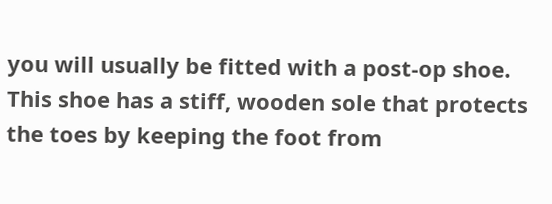you will usually be fitted with a post-op shoe. This shoe has a stiff, wooden sole that protects the toes by keeping the foot from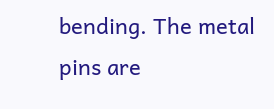bending. The metal pins are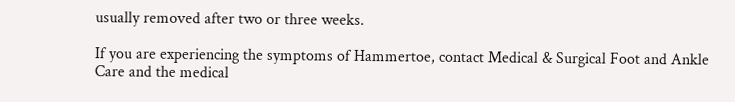usually removed after two or three weeks.

If you are experiencing the symptoms of Hammertoe, contact Medical & Surgical Foot and Ankle Care and the medical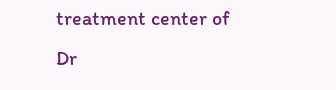treatment center of Dr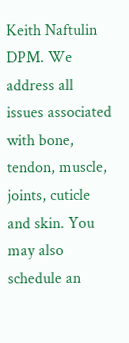Keith Naftulin DPM. We address all issues associated with bone, tendon, muscle, joints, cuticle and skin. You may also schedule an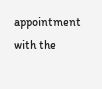appointment with the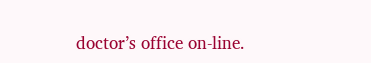doctor’s office on-line.